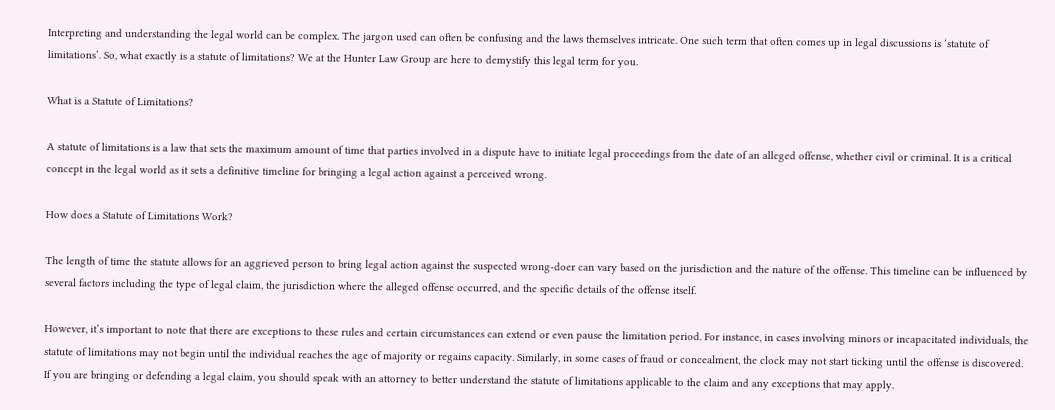Interpreting and understanding the legal world can be complex. The jargon used can often be confusing and the laws themselves intricate. One such term that often comes up in legal discussions is ‘statute of limitations’. So, what exactly is a statute of limitations? We at the Hunter Law Group are here to demystify this legal term for you.

What is a Statute of Limitations?

A statute of limitations is a law that sets the maximum amount of time that parties involved in a dispute have to initiate legal proceedings from the date of an alleged offense, whether civil or criminal. It is a critical concept in the legal world as it sets a definitive timeline for bringing a legal action against a perceived wrong.

How does a Statute of Limitations Work?

The length of time the statute allows for an aggrieved person to bring legal action against the suspected wrong-doer can vary based on the jurisdiction and the nature of the offense. This timeline can be influenced by several factors including the type of legal claim, the jurisdiction where the alleged offense occurred, and the specific details of the offense itself.

However, it’s important to note that there are exceptions to these rules and certain circumstances can extend or even pause the limitation period. For instance, in cases involving minors or incapacitated individuals, the statute of limitations may not begin until the individual reaches the age of majority or regains capacity. Similarly, in some cases of fraud or concealment, the clock may not start ticking until the offense is discovered. If you are bringing or defending a legal claim, you should speak with an attorney to better understand the statute of limitations applicable to the claim and any exceptions that may apply.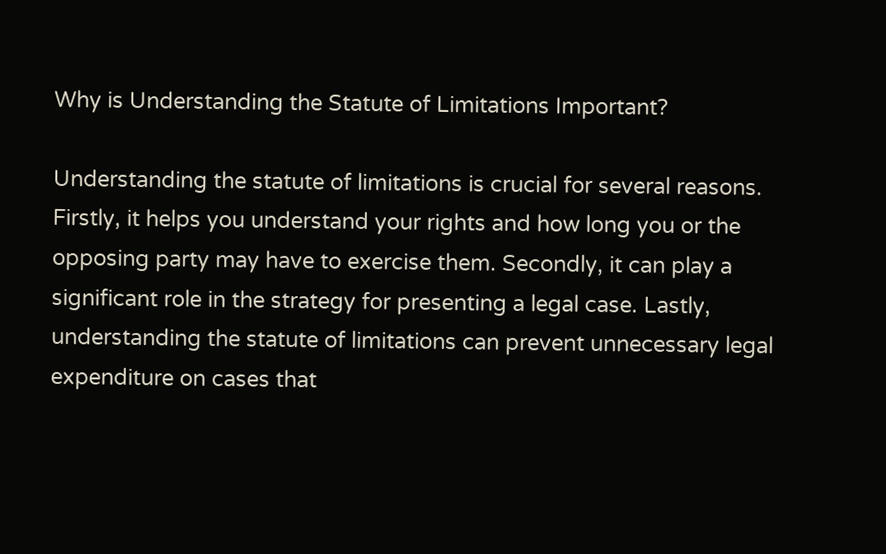Why is Understanding the Statute of Limitations Important?

Understanding the statute of limitations is crucial for several reasons. Firstly, it helps you understand your rights and how long you or the opposing party may have to exercise them. Secondly, it can play a significant role in the strategy for presenting a legal case. Lastly, understanding the statute of limitations can prevent unnecessary legal expenditure on cases that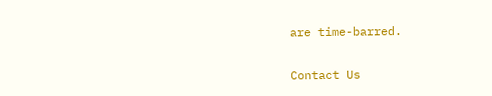are time-barred.

Contact Us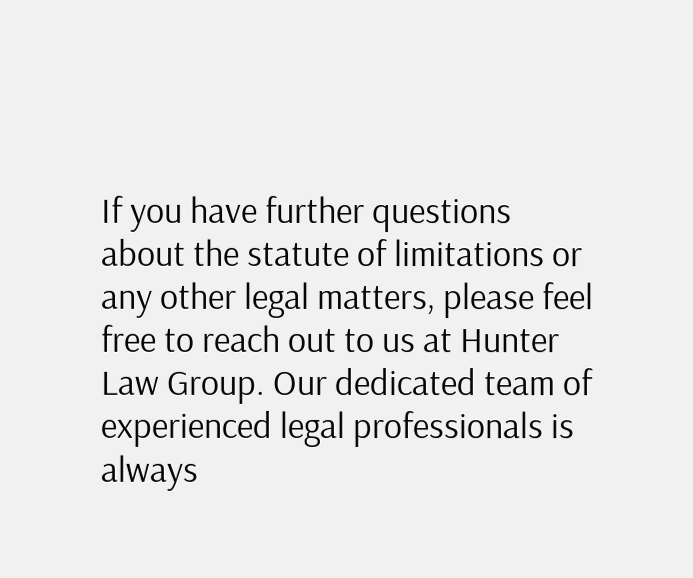If you have further questions about the statute of limitations or any other legal matters, please feel free to reach out to us at Hunter Law Group. Our dedicated team of experienced legal professionals is always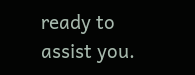ready to assist you.